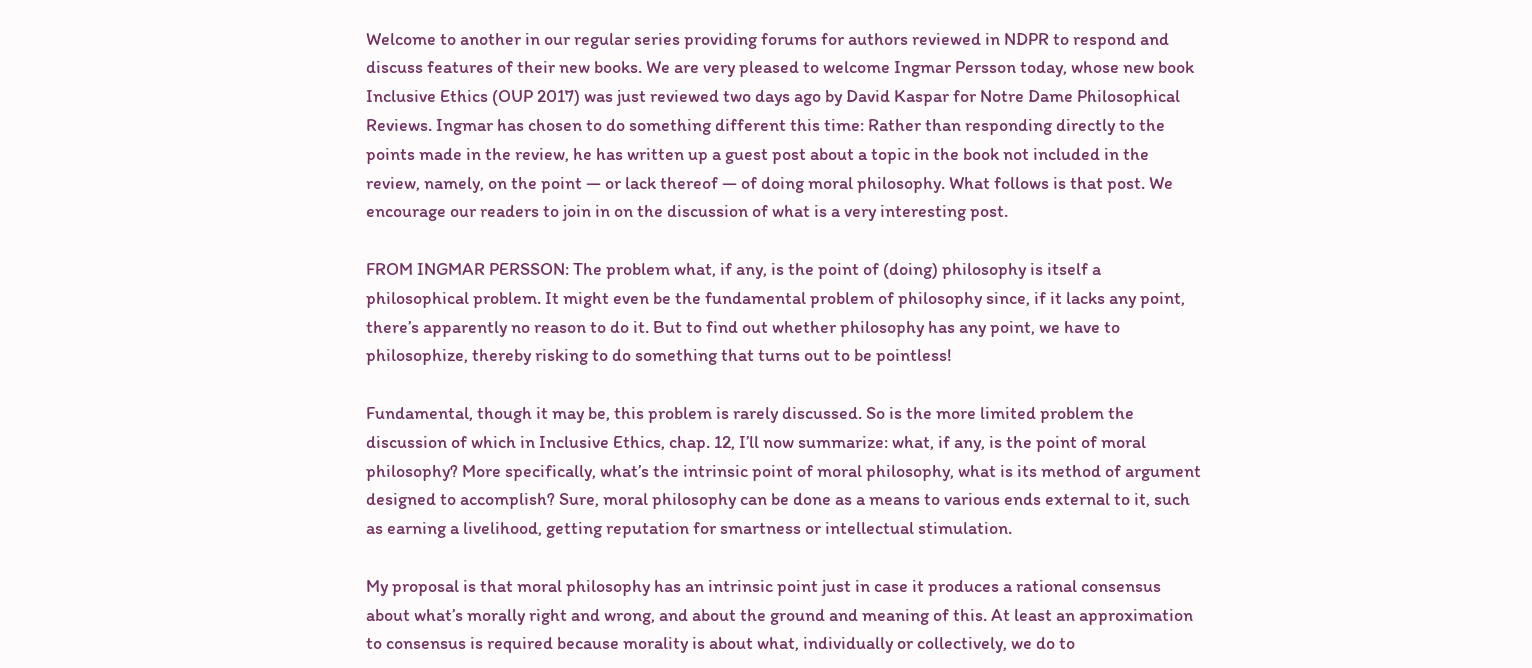Welcome to another in our regular series providing forums for authors reviewed in NDPR to respond and discuss features of their new books. We are very pleased to welcome Ingmar Persson today, whose new book Inclusive Ethics (OUP 2017) was just reviewed two days ago by David Kaspar for Notre Dame Philosophical Reviews. Ingmar has chosen to do something different this time: Rather than responding directly to the points made in the review, he has written up a guest post about a topic in the book not included in the review, namely, on the point — or lack thereof — of doing moral philosophy. What follows is that post. We encourage our readers to join in on the discussion of what is a very interesting post.

FROM INGMAR PERSSON: The problem what, if any, is the point of (doing) philosophy is itself a philosophical problem. It might even be the fundamental problem of philosophy since, if it lacks any point, there’s apparently no reason to do it. But to find out whether philosophy has any point, we have to philosophize, thereby risking to do something that turns out to be pointless!

Fundamental, though it may be, this problem is rarely discussed. So is the more limited problem the discussion of which in Inclusive Ethics, chap. 12, I’ll now summarize: what, if any, is the point of moral philosophy? More specifically, what’s the intrinsic point of moral philosophy, what is its method of argument designed to accomplish? Sure, moral philosophy can be done as a means to various ends external to it, such as earning a livelihood, getting reputation for smartness or intellectual stimulation.

My proposal is that moral philosophy has an intrinsic point just in case it produces a rational consensus about what’s morally right and wrong, and about the ground and meaning of this. At least an approximation to consensus is required because morality is about what, individually or collectively, we do to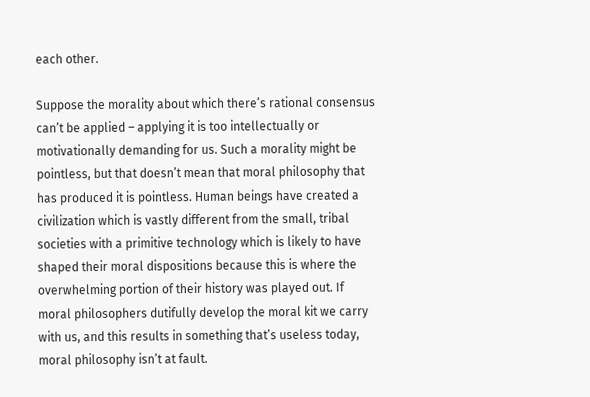each other.

Suppose the morality about which there’s rational consensus can’t be applied – applying it is too intellectually or motivationally demanding for us. Such a morality might be pointless, but that doesn’t mean that moral philosophy that has produced it is pointless. Human beings have created a civilization which is vastly different from the small, tribal societies with a primitive technology which is likely to have shaped their moral dispositions because this is where the overwhelming portion of their history was played out. If moral philosophers dutifully develop the moral kit we carry with us, and this results in something that’s useless today, moral philosophy isn’t at fault.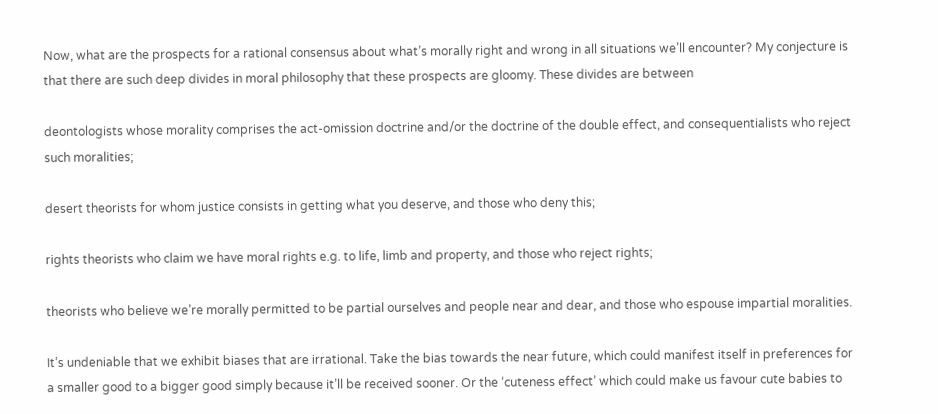Now, what are the prospects for a rational consensus about what’s morally right and wrong in all situations we’ll encounter? My conjecture is that there are such deep divides in moral philosophy that these prospects are gloomy. These divides are between

deontologists whose morality comprises the act-omission doctrine and/or the doctrine of the double effect, and consequentialists who reject such moralities;

desert theorists for whom justice consists in getting what you deserve, and those who deny this;

rights theorists who claim we have moral rights e.g. to life, limb and property, and those who reject rights;

theorists who believe we’re morally permitted to be partial ourselves and people near and dear, and those who espouse impartial moralities.

It’s undeniable that we exhibit biases that are irrational. Take the bias towards the near future, which could manifest itself in preferences for a smaller good to a bigger good simply because it’ll be received sooner. Or the ‘cuteness effect’ which could make us favour cute babies to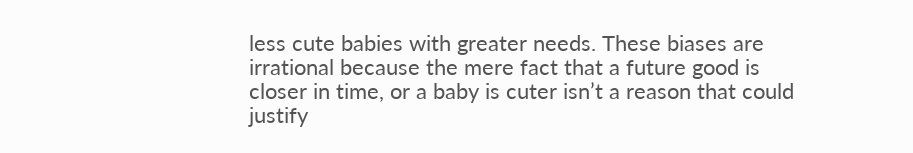less cute babies with greater needs. These biases are irrational because the mere fact that a future good is closer in time, or a baby is cuter isn’t a reason that could justify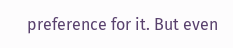preference for it. But even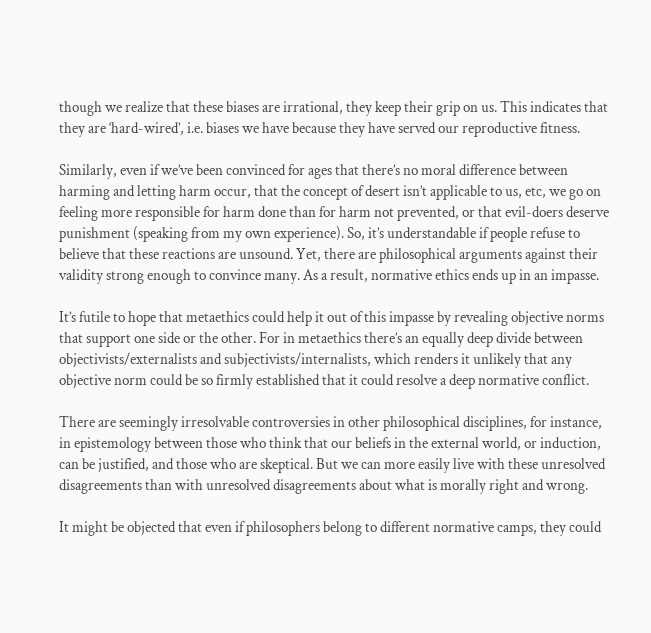though we realize that these biases are irrational, they keep their grip on us. This indicates that they are ‘hard-wired’, i.e. biases we have because they have served our reproductive fitness.

Similarly, even if we’ve been convinced for ages that there’s no moral difference between harming and letting harm occur, that the concept of desert isn’t applicable to us, etc, we go on feeling more responsible for harm done than for harm not prevented, or that evil-doers deserve punishment (speaking from my own experience). So, it’s understandable if people refuse to believe that these reactions are unsound. Yet, there are philosophical arguments against their validity strong enough to convince many. As a result, normative ethics ends up in an impasse.

It’s futile to hope that metaethics could help it out of this impasse by revealing objective norms that support one side or the other. For in metaethics there’s an equally deep divide between objectivists/externalists and subjectivists/internalists, which renders it unlikely that any objective norm could be so firmly established that it could resolve a deep normative conflict.

There are seemingly irresolvable controversies in other philosophical disciplines, for instance, in epistemology between those who think that our beliefs in the external world, or induction, can be justified, and those who are skeptical. But we can more easily live with these unresolved disagreements than with unresolved disagreements about what is morally right and wrong.

It might be objected that even if philosophers belong to different normative camps, they could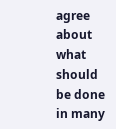agree about what should be done in many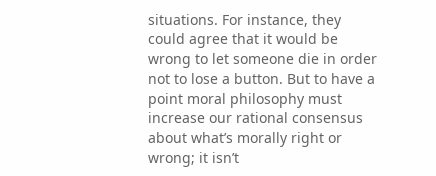situations. For instance, they could agree that it would be wrong to let someone die in order not to lose a button. But to have a point moral philosophy must increase our rational consensus about what’s morally right or wrong; it isn’t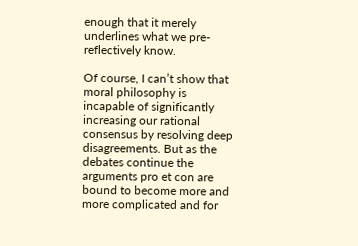enough that it merely underlines what we pre-reflectively know.

Of course, I can’t show that moral philosophy is incapable of significantly increasing our rational consensus by resolving deep disagreements. But as the debates continue the arguments pro et con are bound to become more and more complicated and for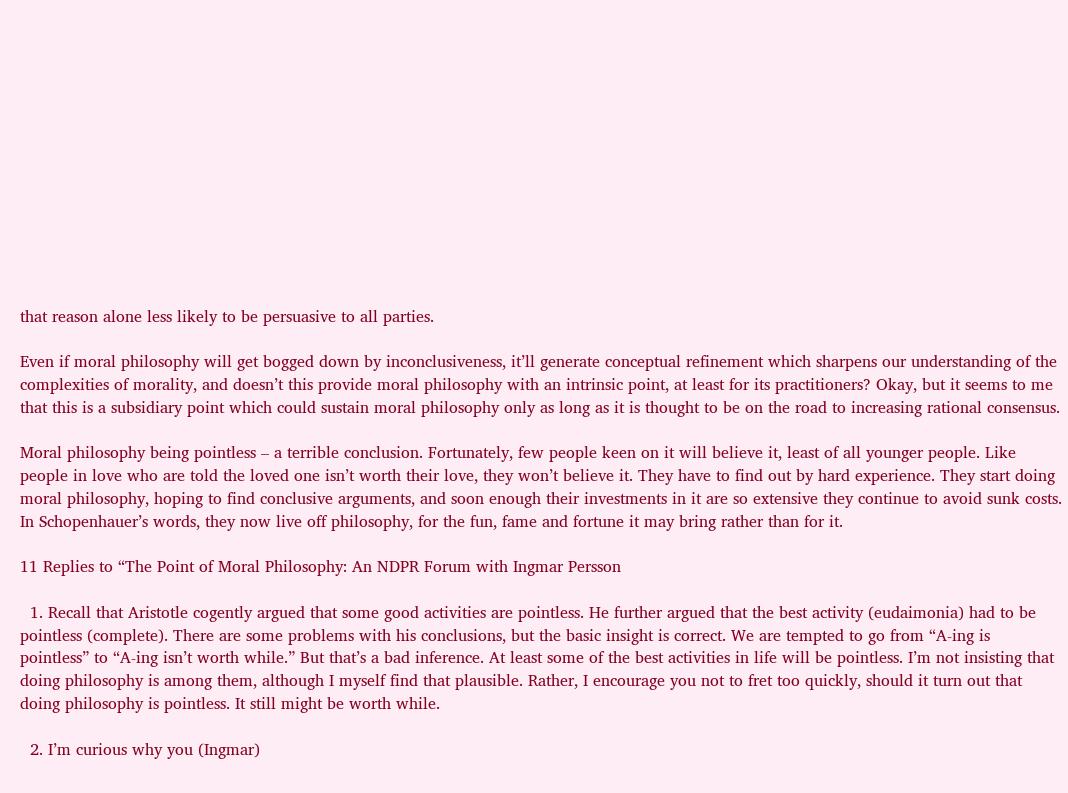that reason alone less likely to be persuasive to all parties.

Even if moral philosophy will get bogged down by inconclusiveness, it’ll generate conceptual refinement which sharpens our understanding of the complexities of morality, and doesn’t this provide moral philosophy with an intrinsic point, at least for its practitioners? Okay, but it seems to me that this is a subsidiary point which could sustain moral philosophy only as long as it is thought to be on the road to increasing rational consensus.

Moral philosophy being pointless – a terrible conclusion. Fortunately, few people keen on it will believe it, least of all younger people. Like people in love who are told the loved one isn’t worth their love, they won’t believe it. They have to find out by hard experience. They start doing moral philosophy, hoping to find conclusive arguments, and soon enough their investments in it are so extensive they continue to avoid sunk costs. In Schopenhauer’s words, they now live off philosophy, for the fun, fame and fortune it may bring rather than for it.

11 Replies to “The Point of Moral Philosophy: An NDPR Forum with Ingmar Persson

  1. Recall that Aristotle cogently argued that some good activities are pointless. He further argued that the best activity (eudaimonia) had to be pointless (complete). There are some problems with his conclusions, but the basic insight is correct. We are tempted to go from “A-ing is pointless” to “A-ing isn’t worth while.” But that’s a bad inference. At least some of the best activities in life will be pointless. I’m not insisting that doing philosophy is among them, although I myself find that plausible. Rather, I encourage you not to fret too quickly, should it turn out that doing philosophy is pointless. It still might be worth while.

  2. I’m curious why you (Ingmar)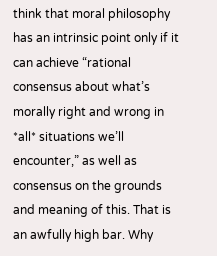think that moral philosophy has an intrinsic point only if it can achieve “rational consensus about what’s morally right and wrong in *all* situations we’ll encounter,” as well as consensus on the grounds and meaning of this. That is an awfully high bar. Why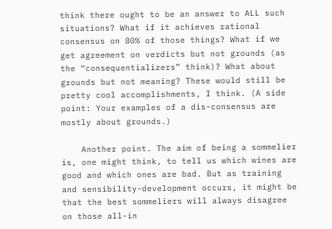think there ought to be an answer to ALL such situations? What if it achieves rational consensus on 80% of those things? What if we get agreement on verdicts but not grounds (as the “consequentializers” think)? What about grounds but not meaning? These would still be pretty cool accomplishments, I think. (A side point: Your examples of a dis-consensus are mostly about grounds.)

    Another point. The aim of being a sommelier is, one might think, to tell us which wines are good and which ones are bad. But as training and sensibility-development occurs, it might be that the best sommeliers will always disagree on those all-in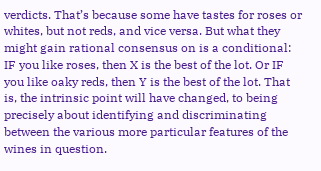verdicts. That’s because some have tastes for roses or whites, but not reds, and vice versa. But what they might gain rational consensus on is a conditional: IF you like roses, then X is the best of the lot. Or IF you like oaky reds, then Y is the best of the lot. That is, the intrinsic point will have changed, to being precisely about identifying and discriminating between the various more particular features of the wines in question.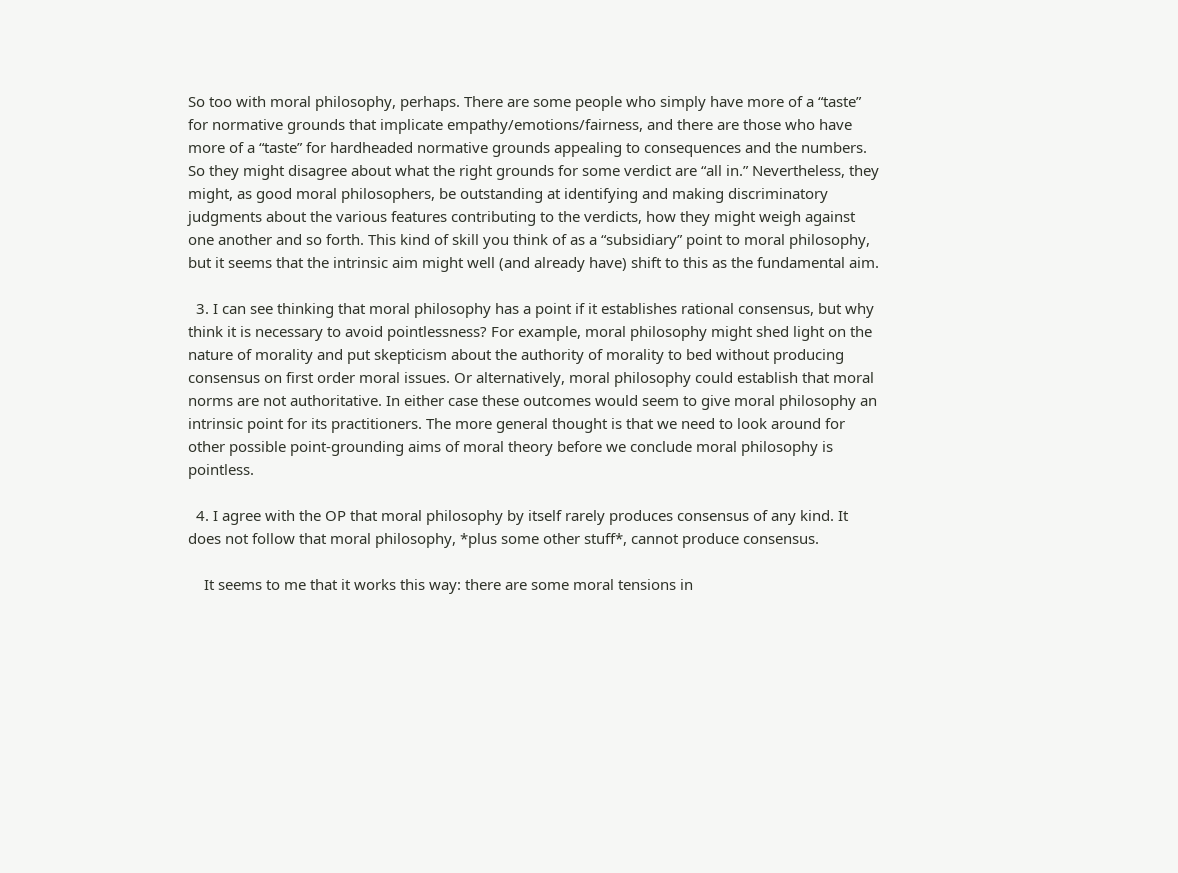So too with moral philosophy, perhaps. There are some people who simply have more of a “taste” for normative grounds that implicate empathy/emotions/fairness, and there are those who have more of a “taste” for hardheaded normative grounds appealing to consequences and the numbers. So they might disagree about what the right grounds for some verdict are “all in.” Nevertheless, they might, as good moral philosophers, be outstanding at identifying and making discriminatory judgments about the various features contributing to the verdicts, how they might weigh against one another and so forth. This kind of skill you think of as a “subsidiary” point to moral philosophy, but it seems that the intrinsic aim might well (and already have) shift to this as the fundamental aim.

  3. I can see thinking that moral philosophy has a point if it establishes rational consensus, but why think it is necessary to avoid pointlessness? For example, moral philosophy might shed light on the nature of morality and put skepticism about the authority of morality to bed without producing consensus on first order moral issues. Or alternatively, moral philosophy could establish that moral norms are not authoritative. In either case these outcomes would seem to give moral philosophy an intrinsic point for its practitioners. The more general thought is that we need to look around for other possible point-grounding aims of moral theory before we conclude moral philosophy is pointless.

  4. I agree with the OP that moral philosophy by itself rarely produces consensus of any kind. It does not follow that moral philosophy, *plus some other stuff*, cannot produce consensus.

    It seems to me that it works this way: there are some moral tensions in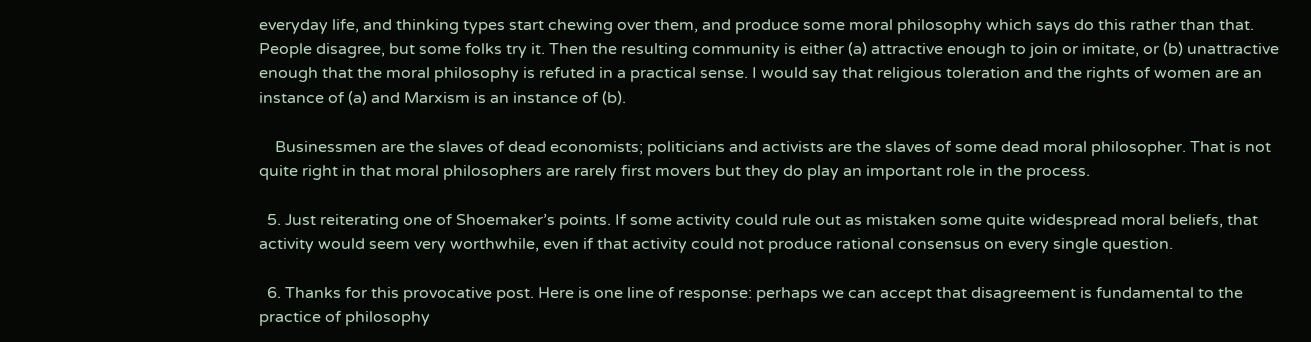everyday life, and thinking types start chewing over them, and produce some moral philosophy which says do this rather than that. People disagree, but some folks try it. Then the resulting community is either (a) attractive enough to join or imitate, or (b) unattractive enough that the moral philosophy is refuted in a practical sense. I would say that religious toleration and the rights of women are an instance of (a) and Marxism is an instance of (b).

    Businessmen are the slaves of dead economists; politicians and activists are the slaves of some dead moral philosopher. That is not quite right in that moral philosophers are rarely first movers but they do play an important role in the process.

  5. Just reiterating one of Shoemaker’s points. If some activity could rule out as mistaken some quite widespread moral beliefs, that activity would seem very worthwhile, even if that activity could not produce rational consensus on every single question.

  6. Thanks for this provocative post. Here is one line of response: perhaps we can accept that disagreement is fundamental to the practice of philosophy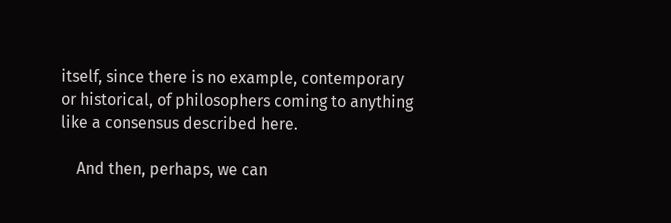itself, since there is no example, contemporary or historical, of philosophers coming to anything like a consensus described here.

    And then, perhaps, we can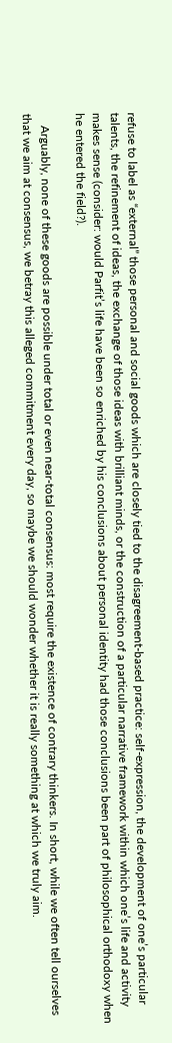refuse to label as “external” those personal and social goods which are closely tied to the disagreement-based practice: self-expression, the development of one’s particular talents, the refinement of ideas, the exchange of those ideas with brilliant minds, or the construction of a particular narrative framework within which one’s life and activity makes sense (consider: would Parfit’s life have been so enriched by his conclusions about personal identity had those conclusions been part of philosophical orthodoxy when he entered the field?).

    Arguably, none of these goods are possible under total or even near-total consensus: most require the existence of contrary thinkers. In short, while we often tell ourselves that we aim at consensus, we betray this alleged commitment every day, so maybe we should wonder whether it is really something at which we truly aim.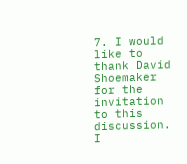7. I would like to thank David Shoemaker for the invitation to this discussion. I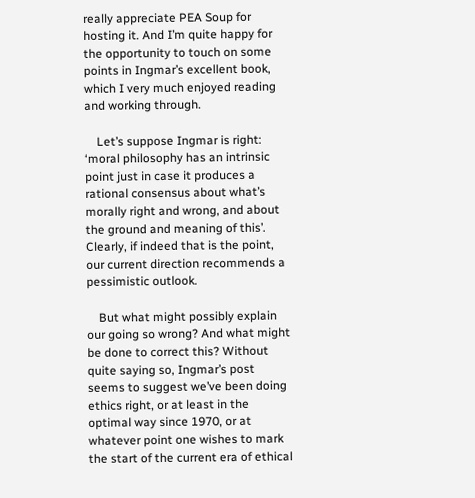really appreciate PEA Soup for hosting it. And I’m quite happy for the opportunity to touch on some points in Ingmar’s excellent book, which I very much enjoyed reading and working through.

    Let’s suppose Ingmar is right: ‘moral philosophy has an intrinsic point just in case it produces a rational consensus about what’s morally right and wrong, and about the ground and meaning of this’. Clearly, if indeed that is the point, our current direction recommends a pessimistic outlook.

    But what might possibly explain our going so wrong? And what might be done to correct this? Without quite saying so, Ingmar’s post seems to suggest we’ve been doing ethics right, or at least in the optimal way since 1970, or at whatever point one wishes to mark the start of the current era of ethical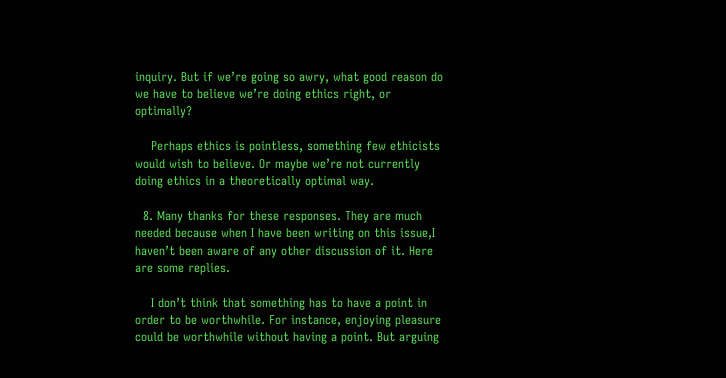inquiry. But if we’re going so awry, what good reason do we have to believe we’re doing ethics right, or optimally?

    Perhaps ethics is pointless, something few ethicists would wish to believe. Or maybe we’re not currently doing ethics in a theoretically optimal way.

  8. Many thanks for these responses. They are much needed because when I have been writing on this issue,I haven’t been aware of any other discussion of it. Here are some replies.

    I don’t think that something has to have a point in order to be worthwhile. For instance, enjoying pleasure could be worthwhile without having a point. But arguing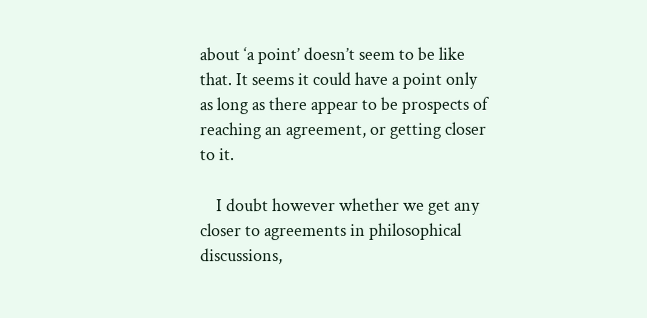about ‘a point’ doesn’t seem to be like that. It seems it could have a point only as long as there appear to be prospects of reaching an agreement, or getting closer to it.

    I doubt however whether we get any closer to agreements in philosophical discussions,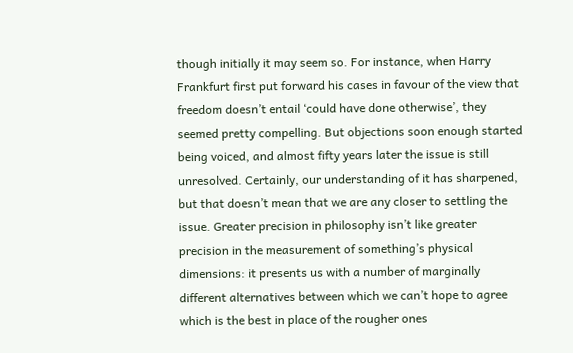though initially it may seem so. For instance, when Harry Frankfurt first put forward his cases in favour of the view that freedom doesn’t entail ‘could have done otherwise’, they seemed pretty compelling. But objections soon enough started being voiced, and almost fifty years later the issue is still unresolved. Certainly, our understanding of it has sharpened, but that doesn’t mean that we are any closer to settling the issue. Greater precision in philosophy isn’t like greater precision in the measurement of something’s physical dimensions: it presents us with a number of marginally different alternatives between which we can’t hope to agree which is the best in place of the rougher ones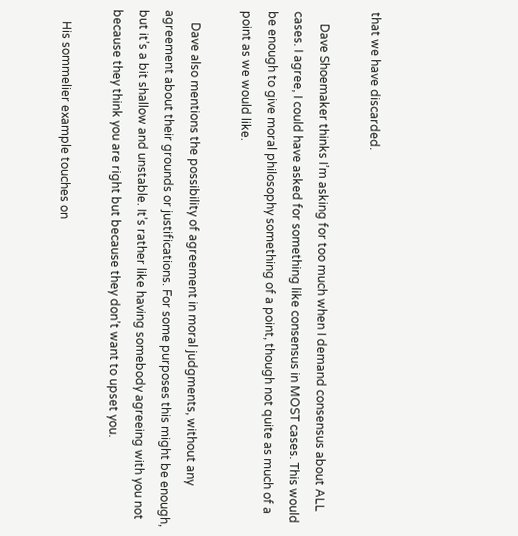that we have discarded.

    Dave Shoemaker thinks I’m asking for too much when I demand consensus about ALL cases. I agree, I could have asked for something like consensus in MOST cases. This would be enough to give moral philosophy something of a point, though not quite as much of a point as we would like.

    Dave also mentions the possibility of agreement in moral judgments, without any agreement about their grounds or justifications. For some purposes this might be enough, but it’s a bit shallow and unstable. It’s rather like having somebody agreeing with you not because they think you are right but because they don’t want to upset you.

    His sommelier example touches on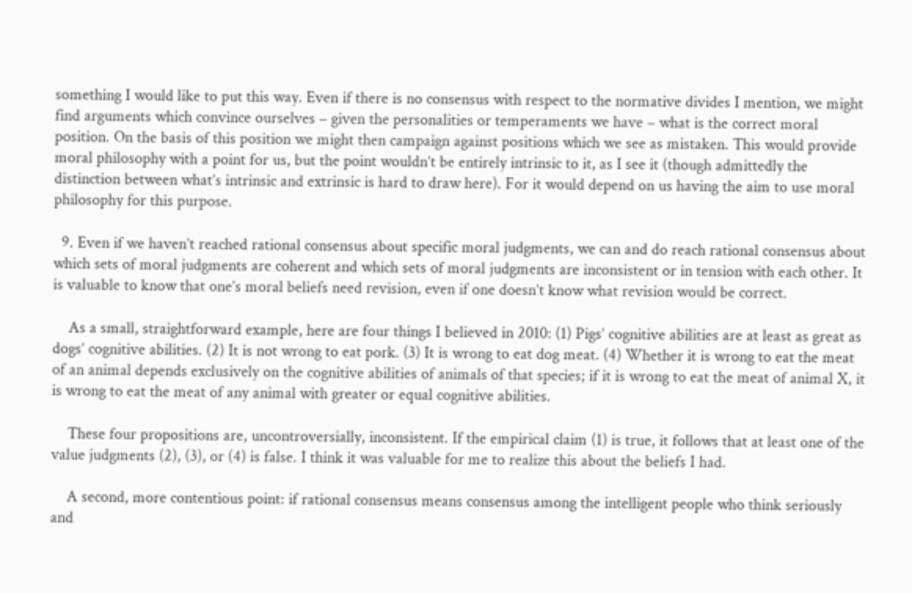something I would like to put this way. Even if there is no consensus with respect to the normative divides I mention, we might find arguments which convince ourselves – given the personalities or temperaments we have – what is the correct moral position. On the basis of this position we might then campaign against positions which we see as mistaken. This would provide moral philosophy with a point for us, but the point wouldn’t be entirely intrinsic to it, as I see it (though admittedly the distinction between what’s intrinsic and extrinsic is hard to draw here). For it would depend on us having the aim to use moral philosophy for this purpose.

  9. Even if we haven’t reached rational consensus about specific moral judgments, we can and do reach rational consensus about which sets of moral judgments are coherent and which sets of moral judgments are inconsistent or in tension with each other. It is valuable to know that one’s moral beliefs need revision, even if one doesn’t know what revision would be correct.

    As a small, straightforward example, here are four things I believed in 2010: (1) Pigs’ cognitive abilities are at least as great as dogs’ cognitive abilities. (2) It is not wrong to eat pork. (3) It is wrong to eat dog meat. (4) Whether it is wrong to eat the meat of an animal depends exclusively on the cognitive abilities of animals of that species; if it is wrong to eat the meat of animal X, it is wrong to eat the meat of any animal with greater or equal cognitive abilities.

    These four propositions are, uncontroversially, inconsistent. If the empirical claim (1) is true, it follows that at least one of the value judgments (2), (3), or (4) is false. I think it was valuable for me to realize this about the beliefs I had.

    A second, more contentious point: if rational consensus means consensus among the intelligent people who think seriously and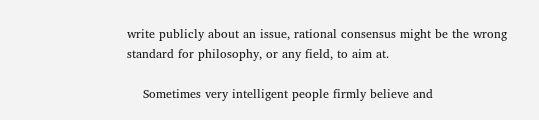write publicly about an issue, rational consensus might be the wrong standard for philosophy, or any field, to aim at.

    Sometimes very intelligent people firmly believe and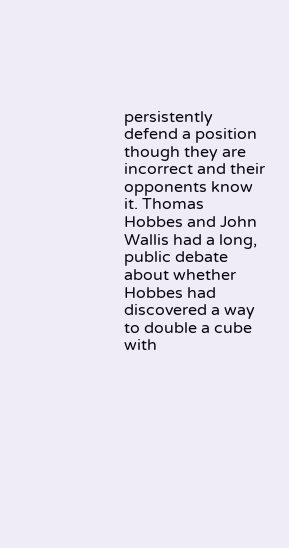persistently defend a position though they are incorrect and their opponents know it. Thomas Hobbes and John Wallis had a long, public debate about whether Hobbes had discovered a way to double a cube with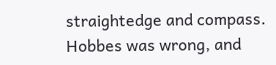straightedge and compass. Hobbes was wrong, and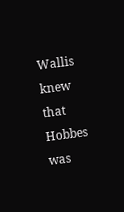Wallis knew that Hobbes was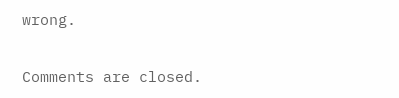wrong.

Comments are closed.